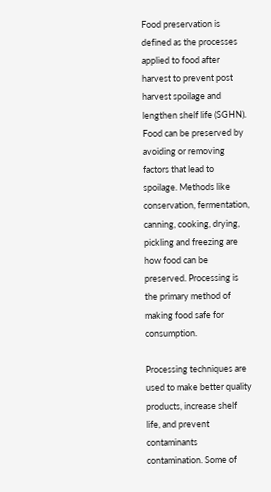Food preservation is defined as the processes applied to food after harvest to prevent post harvest spoilage and lengthen shelf life (SGHN). Food can be preserved by avoiding or removing factors that lead to spoilage. Methods like conservation, fermentation, canning, cooking, drying, pickling and freezing are how food can be preserved. Processing is the primary method of making food safe for consumption.

Processing techniques are used to make better quality products, increase shelf life, and prevent contaminants contamination. Some of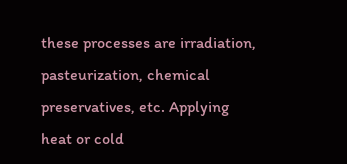these processes are irradiation, pasteurization, chemical preservatives, etc. Applying heat or cold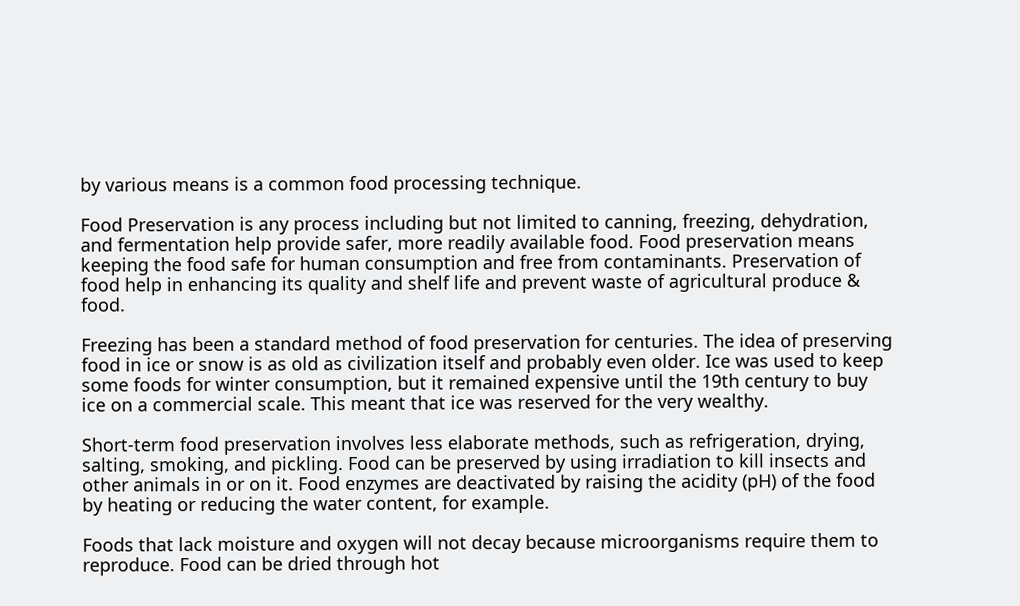by various means is a common food processing technique.

Food Preservation is any process including but not limited to canning, freezing, dehydration, and fermentation help provide safer, more readily available food. Food preservation means keeping the food safe for human consumption and free from contaminants. Preservation of food help in enhancing its quality and shelf life and prevent waste of agricultural produce & food.

Freezing has been a standard method of food preservation for centuries. The idea of preserving food in ice or snow is as old as civilization itself and probably even older. Ice was used to keep some foods for winter consumption, but it remained expensive until the 19th century to buy ice on a commercial scale. This meant that ice was reserved for the very wealthy.

Short-term food preservation involves less elaborate methods, such as refrigeration, drying, salting, smoking, and pickling. Food can be preserved by using irradiation to kill insects and other animals in or on it. Food enzymes are deactivated by raising the acidity (pH) of the food by heating or reducing the water content, for example.

Foods that lack moisture and oxygen will not decay because microorganisms require them to reproduce. Food can be dried through hot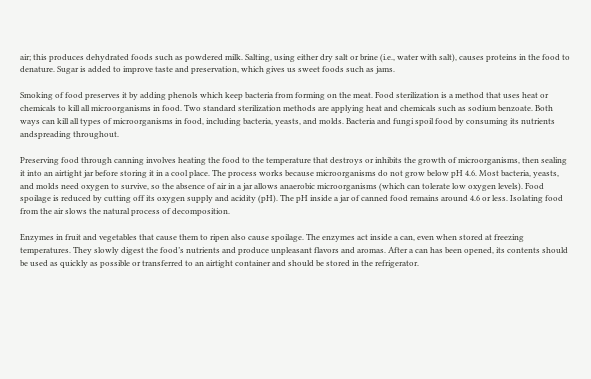air; this produces dehydrated foods such as powdered milk. Salting, using either dry salt or brine (i.e., water with salt), causes proteins in the food to denature. Sugar is added to improve taste and preservation, which gives us sweet foods such as jams.

Smoking of food preserves it by adding phenols which keep bacteria from forming on the meat. Food sterilization is a method that uses heat or chemicals to kill all microorganisms in food. Two standard sterilization methods are applying heat and chemicals such as sodium benzoate. Both ways can kill all types of microorganisms in food, including bacteria, yeasts, and molds. Bacteria and fungi spoil food by consuming its nutrients andspreading throughout.

Preserving food through canning involves heating the food to the temperature that destroys or inhibits the growth of microorganisms, then sealing it into an airtight jar before storing it in a cool place. The process works because microorganisms do not grow below pH 4.6. Most bacteria, yeasts, and molds need oxygen to survive, so the absence of air in a jar allows anaerobic microorganisms (which can tolerate low oxygen levels). Food spoilage is reduced by cutting off its oxygen supply and acidity (pH). The pH inside a jar of canned food remains around 4.6 or less. Isolating food from the air slows the natural process of decomposition.

Enzymes in fruit and vegetables that cause them to ripen also cause spoilage. The enzymes act inside a can, even when stored at freezing temperatures. They slowly digest the food’s nutrients and produce unpleasant flavors and aromas. After a can has been opened, its contents should be used as quickly as possible or transferred to an airtight container and should be stored in the refrigerator.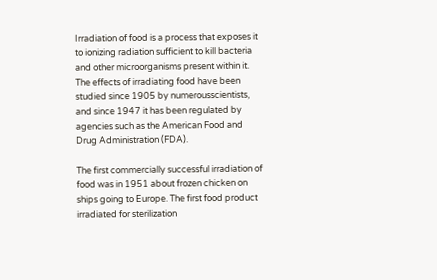Irradiation of food is a process that exposes it to ionizing radiation sufficient to kill bacteria and other microorganisms present within it. The effects of irradiating food have been studied since 1905 by numerousscientists, and since 1947 it has been regulated by agencies such as the American Food and Drug Administration (FDA).

The first commercially successful irradiation of food was in 1951 about frozen chicken on ships going to Europe. The first food product irradiated for sterilization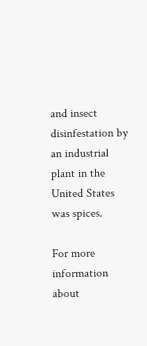and insect disinfestation by an industrial plant in the United States was spices.

For more information about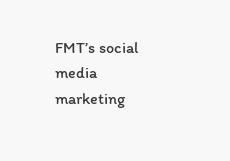FMT’s social media marketing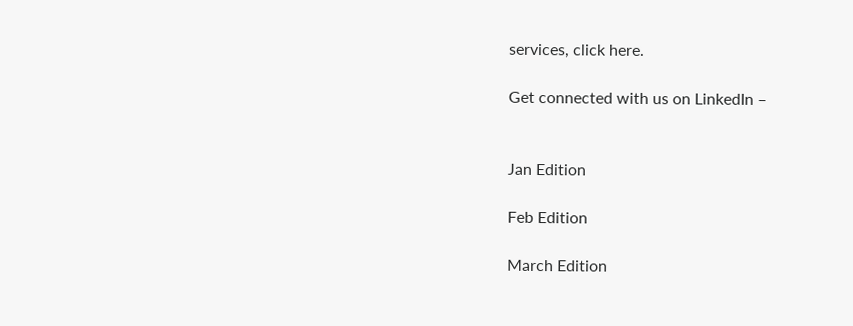services, click here.

Get connected with us on LinkedIn –


Jan Edition

Feb Edition

March Edition